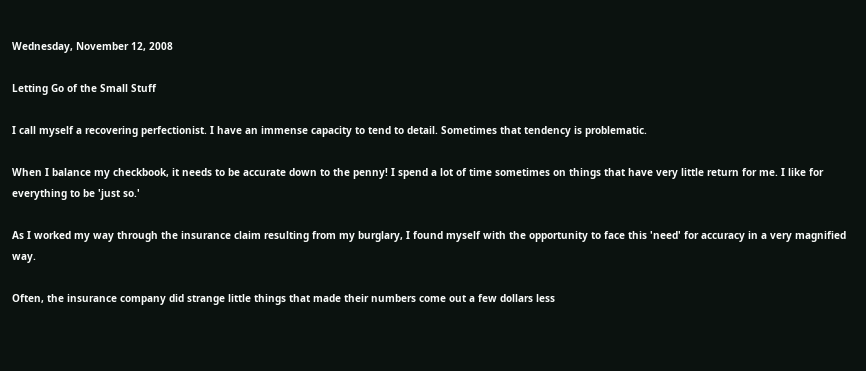Wednesday, November 12, 2008

Letting Go of the Small Stuff

I call myself a recovering perfectionist. I have an immense capacity to tend to detail. Sometimes that tendency is problematic.

When I balance my checkbook, it needs to be accurate down to the penny! I spend a lot of time sometimes on things that have very little return for me. I like for everything to be 'just so.'

As I worked my way through the insurance claim resulting from my burglary, I found myself with the opportunity to face this 'need' for accuracy in a very magnified way.

Often, the insurance company did strange little things that made their numbers come out a few dollars less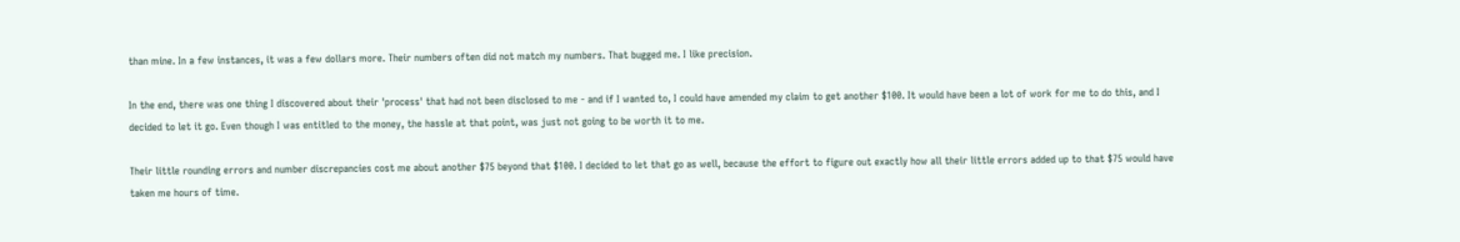than mine. In a few instances, it was a few dollars more. Their numbers often did not match my numbers. That bugged me. I like precision.

In the end, there was one thing I discovered about their 'process' that had not been disclosed to me - and if I wanted to, I could have amended my claim to get another $100. It would have been a lot of work for me to do this, and I decided to let it go. Even though I was entitled to the money, the hassle at that point, was just not going to be worth it to me.

Their little rounding errors and number discrepancies cost me about another $75 beyond that $100. I decided to let that go as well, because the effort to figure out exactly how all their little errors added up to that $75 would have taken me hours of time.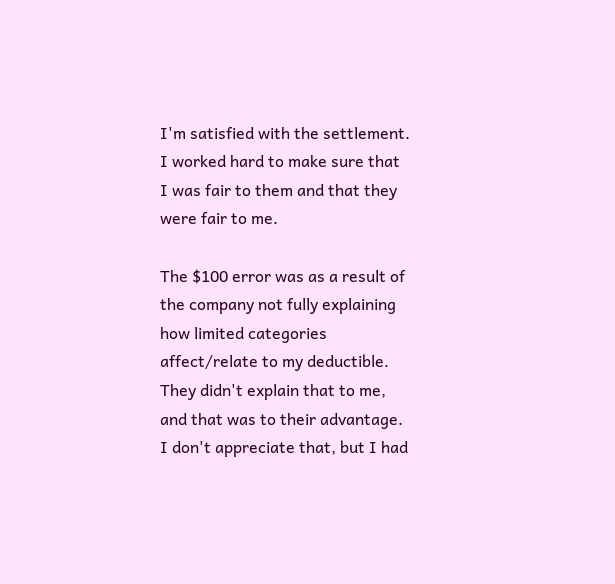I'm satisfied with the settlement. I worked hard to make sure that I was fair to them and that they were fair to me.

The $100 error was as a result of the company not fully explaining how limited categories affect/relate to my deductible. They didn't explain that to me, and that was to their advantage. I don't appreciate that, but I had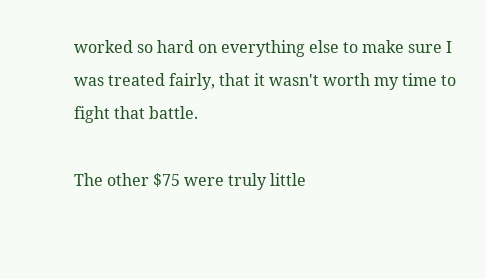worked so hard on everything else to make sure I was treated fairly, that it wasn't worth my time to fight that battle.

The other $75 were truly little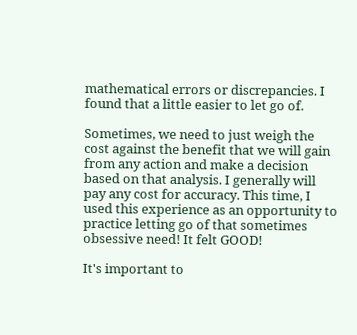mathematical errors or discrepancies. I found that a little easier to let go of.

Sometimes, we need to just weigh the cost against the benefit that we will gain from any action and make a decision based on that analysis. I generally will pay any cost for accuracy. This time, I used this experience as an opportunity to practice letting go of that sometimes obsessive need! It felt GOOD!

It's important to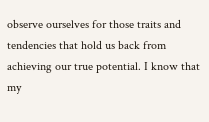observe ourselves for those traits and tendencies that hold us back from achieving our true potential. I know that my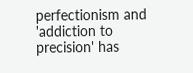perfectionism and 'addiction to precision' has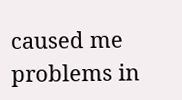caused me problems in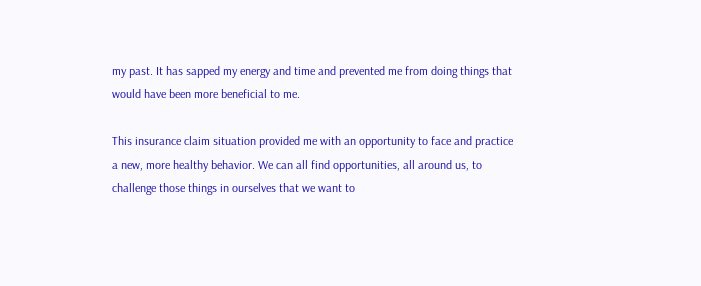my past. It has sapped my energy and time and prevented me from doing things that would have been more beneficial to me.

This insurance claim situation provided me with an opportunity to face and practice a new, more healthy behavior. We can all find opportunities, all around us, to challenge those things in ourselves that we want to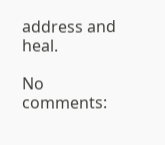address and heal.

No comments: